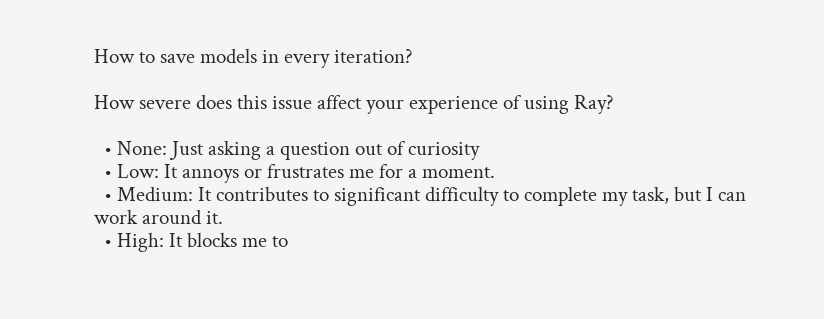How to save models in every iteration?

How severe does this issue affect your experience of using Ray?

  • None: Just asking a question out of curiosity
  • Low: It annoys or frustrates me for a moment.
  • Medium: It contributes to significant difficulty to complete my task, but I can work around it.
  • High: It blocks me to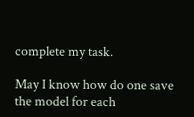complete my task.

May I know how do one save the model for each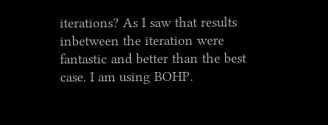iterations? As I saw that results inbetween the iteration were fantastic and better than the best case. I am using BOHP.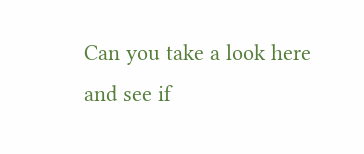Can you take a look here and see if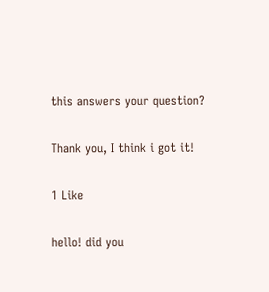this answers your question?

Thank you, I think i got it!

1 Like

hello! did you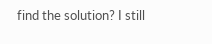find the solution? I still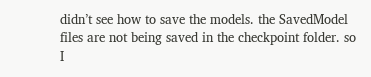didn’t see how to save the models. the SavedModel files are not being saved in the checkpoint folder. so I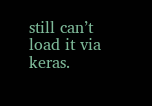still can’t load it via keras.